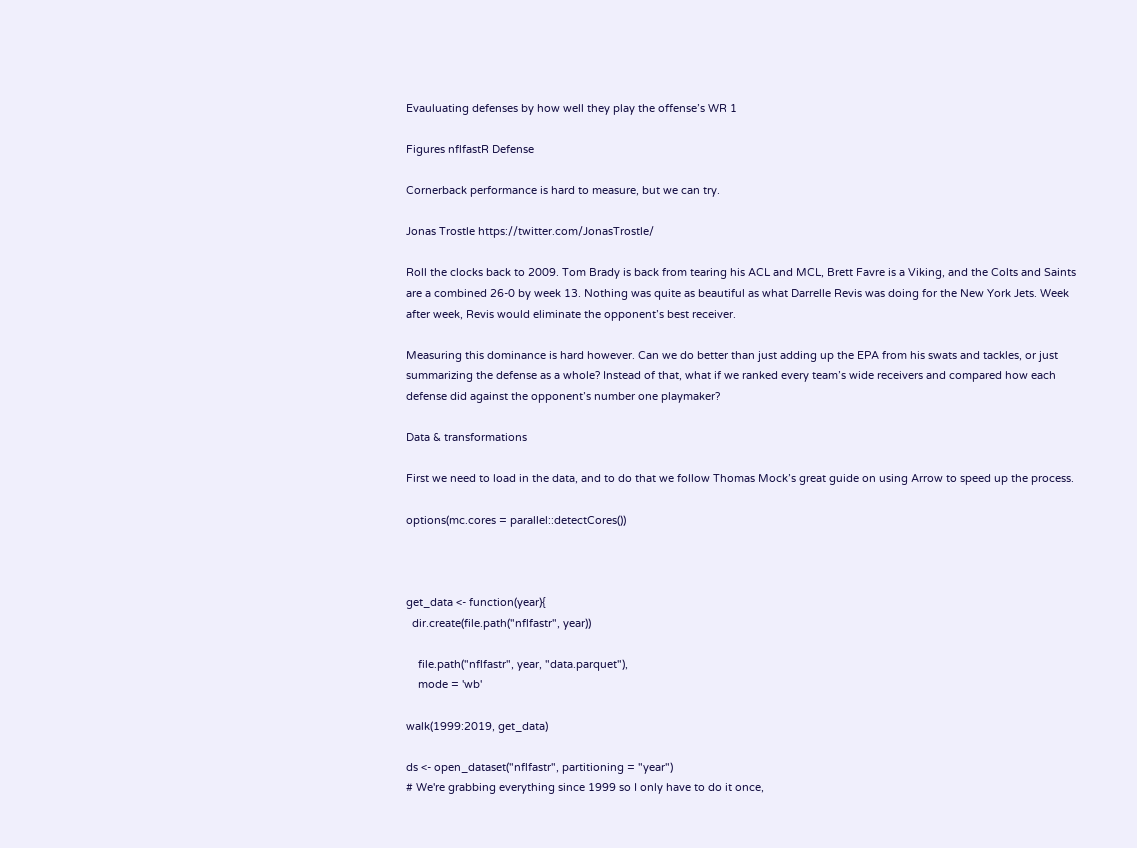Evauluating defenses by how well they play the offense’s WR 1

Figures nflfastR Defense

Cornerback performance is hard to measure, but we can try.

Jonas Trostle https://twitter.com/JonasTrostle/

Roll the clocks back to 2009. Tom Brady is back from tearing his ACL and MCL, Brett Favre is a Viking, and the Colts and Saints are a combined 26-0 by week 13. Nothing was quite as beautiful as what Darrelle Revis was doing for the New York Jets. Week after week, Revis would eliminate the opponent’s best receiver.

Measuring this dominance is hard however. Can we do better than just adding up the EPA from his swats and tackles, or just summarizing the defense as a whole? Instead of that, what if we ranked every team’s wide receivers and compared how each defense did against the opponent’s number one playmaker?

Data & transformations

First we need to load in the data, and to do that we follow Thomas Mock’s great guide on using Arrow to speed up the process.

options(mc.cores = parallel::detectCores())



get_data <- function(year){
  dir.create(file.path("nflfastr", year))

    file.path("nflfastr", year, "data.parquet"),
    mode = 'wb'

walk(1999:2019, get_data)

ds <- open_dataset("nflfastr", partitioning = "year")
# We're grabbing everything since 1999 so I only have to do it once,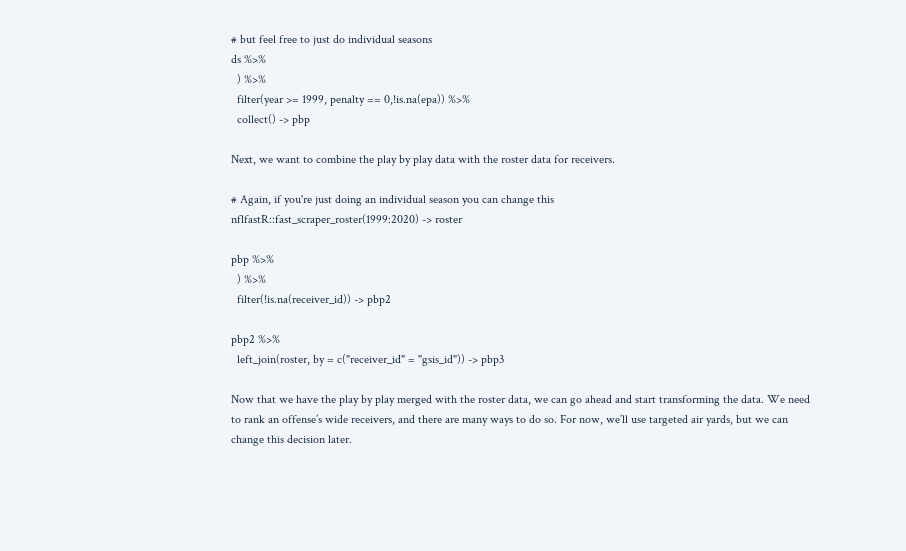# but feel free to just do individual seasons
ds %>%
  ) %>%
  filter(year >= 1999, penalty == 0,!is.na(epa)) %>%
  collect() -> pbp

Next, we want to combine the play by play data with the roster data for receivers.

# Again, if you're just doing an individual season you can change this
nflfastR::fast_scraper_roster(1999:2020) -> roster

pbp %>%
  ) %>%
  filter(!is.na(receiver_id)) -> pbp2

pbp2 %>%
  left_join(roster, by = c("receiver_id" = "gsis_id")) -> pbp3

Now that we have the play by play merged with the roster data, we can go ahead and start transforming the data. We need to rank an offense’s wide receivers, and there are many ways to do so. For now, we’ll use targeted air yards, but we can change this decision later.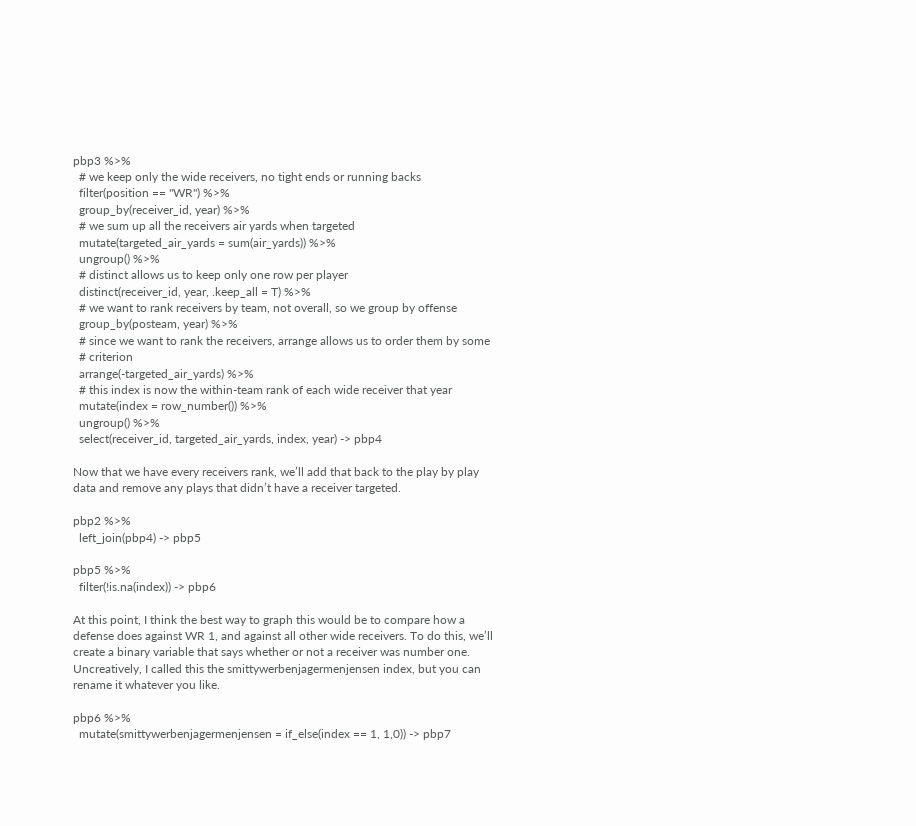pbp3 %>%
  # we keep only the wide receivers, no tight ends or running backs
  filter(position == "WR") %>%
  group_by(receiver_id, year) %>%
  # we sum up all the receivers air yards when targeted
  mutate(targeted_air_yards = sum(air_yards)) %>%
  ungroup() %>%
  # distinct allows us to keep only one row per player
  distinct(receiver_id, year, .keep_all = T) %>%
  # we want to rank receivers by team, not overall, so we group by offense
  group_by(posteam, year) %>%
  # since we want to rank the receivers, arrange allows us to order them by some
  # criterion
  arrange(-targeted_air_yards) %>%
  # this index is now the within-team rank of each wide receiver that year
  mutate(index = row_number()) %>%
  ungroup() %>%
  select(receiver_id, targeted_air_yards, index, year) -> pbp4

Now that we have every receivers rank, we’ll add that back to the play by play data and remove any plays that didn’t have a receiver targeted.

pbp2 %>%
  left_join(pbp4) -> pbp5

pbp5 %>%
  filter(!is.na(index)) -> pbp6

At this point, I think the best way to graph this would be to compare how a defense does against WR 1, and against all other wide receivers. To do this, we’ll create a binary variable that says whether or not a receiver was number one. Uncreatively, I called this the smittywerbenjagermenjensen index, but you can rename it whatever you like.

pbp6 %>%
  mutate(smittywerbenjagermenjensen = if_else(index == 1, 1,0)) -> pbp7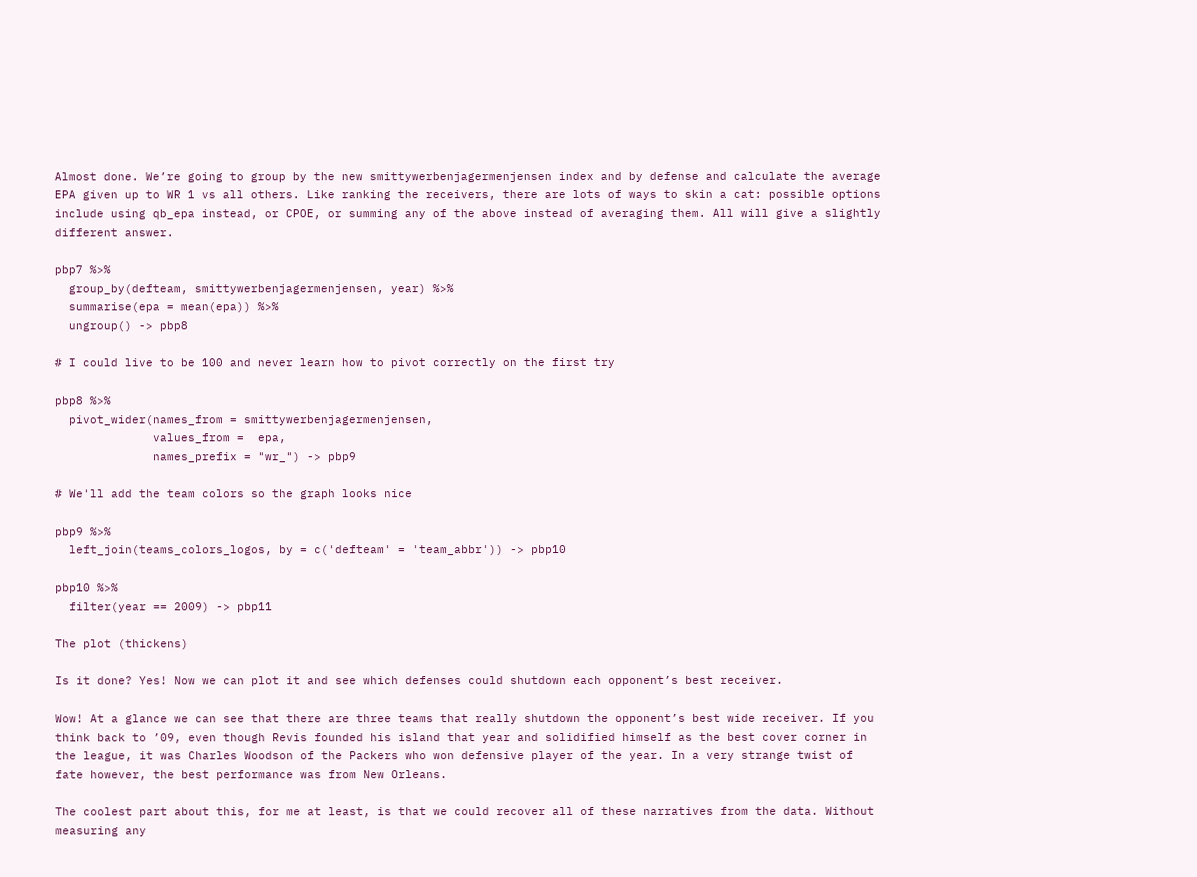Almost done. We’re going to group by the new smittywerbenjagermenjensen index and by defense and calculate the average EPA given up to WR 1 vs all others. Like ranking the receivers, there are lots of ways to skin a cat: possible options include using qb_epa instead, or CPOE, or summing any of the above instead of averaging them. All will give a slightly different answer.

pbp7 %>%
  group_by(defteam, smittywerbenjagermenjensen, year) %>%
  summarise(epa = mean(epa)) %>%
  ungroup() -> pbp8

# I could live to be 100 and never learn how to pivot correctly on the first try

pbp8 %>%
  pivot_wider(names_from = smittywerbenjagermenjensen,
              values_from =  epa,
              names_prefix = "wr_") -> pbp9

# We'll add the team colors so the graph looks nice

pbp9 %>%
  left_join(teams_colors_logos, by = c('defteam' = 'team_abbr')) -> pbp10

pbp10 %>%
  filter(year == 2009) -> pbp11

The plot (thickens)

Is it done? Yes! Now we can plot it and see which defenses could shutdown each opponent’s best receiver.

Wow! At a glance we can see that there are three teams that really shutdown the opponent’s best wide receiver. If you think back to ’09, even though Revis founded his island that year and solidified himself as the best cover corner in the league, it was Charles Woodson of the Packers who won defensive player of the year. In a very strange twist of fate however, the best performance was from New Orleans.

The coolest part about this, for me at least, is that we could recover all of these narratives from the data. Without measuring any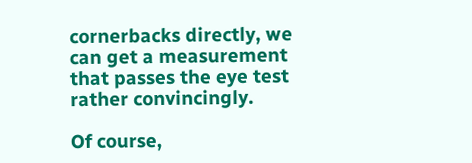cornerbacks directly, we can get a measurement that passes the eye test rather convincingly.

Of course,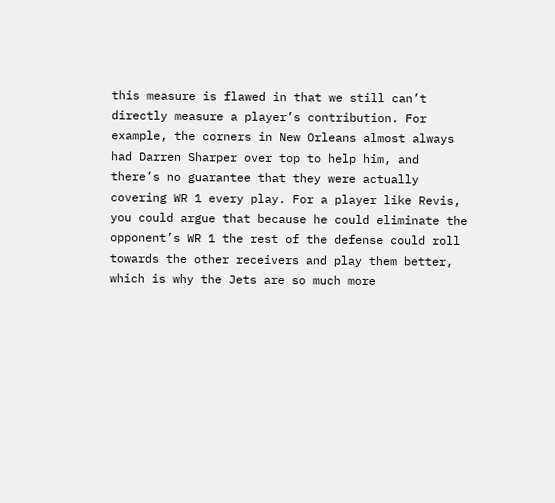this measure is flawed in that we still can’t directly measure a player’s contribution. For example, the corners in New Orleans almost always had Darren Sharper over top to help him, and there’s no guarantee that they were actually covering WR 1 every play. For a player like Revis, you could argue that because he could eliminate the opponent’s WR 1 the rest of the defense could roll towards the other receivers and play them better, which is why the Jets are so much more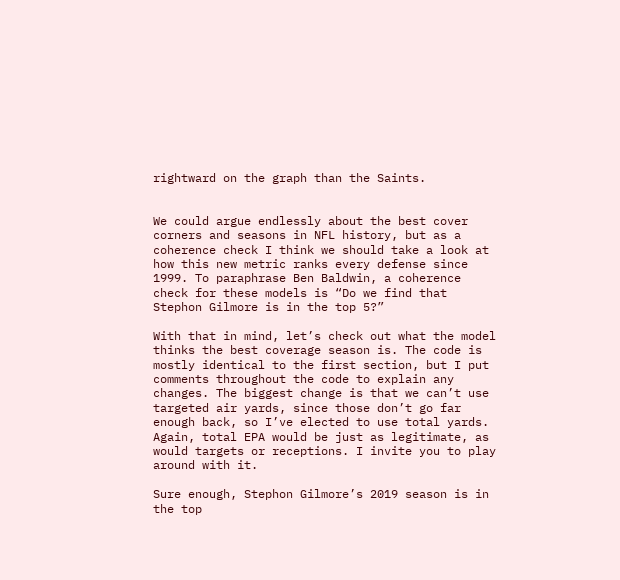rightward on the graph than the Saints.


We could argue endlessly about the best cover corners and seasons in NFL history, but as a coherence check I think we should take a look at how this new metric ranks every defense since 1999. To paraphrase Ben Baldwin, a coherence check for these models is “Do we find that Stephon Gilmore is in the top 5?”

With that in mind, let’s check out what the model thinks the best coverage season is. The code is mostly identical to the first section, but I put comments throughout the code to explain any changes. The biggest change is that we can’t use targeted air yards, since those don’t go far enough back, so I’ve elected to use total yards. Again, total EPA would be just as legitimate, as would targets or receptions. I invite you to play around with it.

Sure enough, Stephon Gilmore’s 2019 season is in the top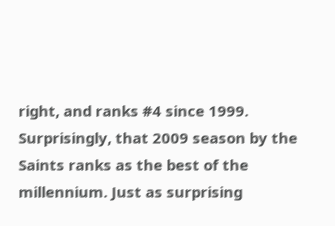right, and ranks #4 since 1999. Surprisingly, that 2009 season by the Saints ranks as the best of the millennium. Just as surprising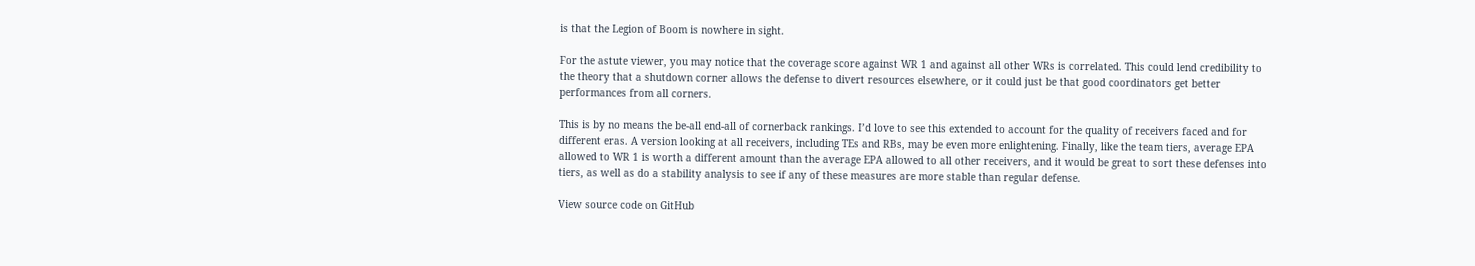is that the Legion of Boom is nowhere in sight.

For the astute viewer, you may notice that the coverage score against WR 1 and against all other WRs is correlated. This could lend credibility to the theory that a shutdown corner allows the defense to divert resources elsewhere, or it could just be that good coordinators get better performances from all corners.

This is by no means the be-all end-all of cornerback rankings. I’d love to see this extended to account for the quality of receivers faced and for different eras. A version looking at all receivers, including TEs and RBs, may be even more enlightening. Finally, like the team tiers, average EPA allowed to WR 1 is worth a different amount than the average EPA allowed to all other receivers, and it would be great to sort these defenses into tiers, as well as do a stability analysis to see if any of these measures are more stable than regular defense.

View source code on GitHub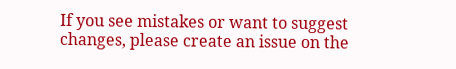If you see mistakes or want to suggest changes, please create an issue on the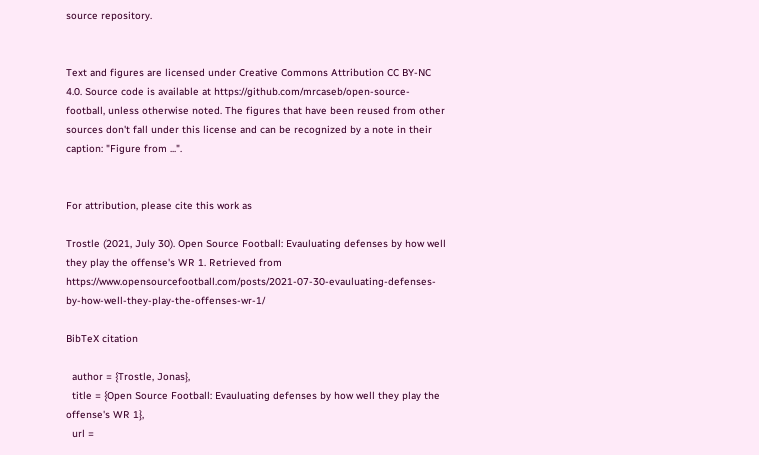source repository.


Text and figures are licensed under Creative Commons Attribution CC BY-NC 4.0. Source code is available at https://github.com/mrcaseb/open-source-football, unless otherwise noted. The figures that have been reused from other sources don't fall under this license and can be recognized by a note in their caption: "Figure from ...".


For attribution, please cite this work as

Trostle (2021, July 30). Open Source Football: Evauluating defenses by how well they play the offense's WR 1. Retrieved from https://www.opensourcefootball.com/posts/2021-07-30-evauluating-defenses-by-how-well-they-play-the-offenses-wr-1/

BibTeX citation

  author = {Trostle, Jonas},
  title = {Open Source Football: Evauluating defenses by how well they play the offense's WR 1},
  url =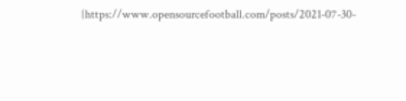{https://www.opensourcefootball.com/posts/2021-07-30-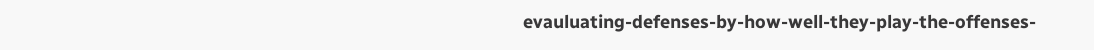evauluating-defenses-by-how-well-they-play-the-offenses-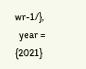wr-1/},
  year = {2021}